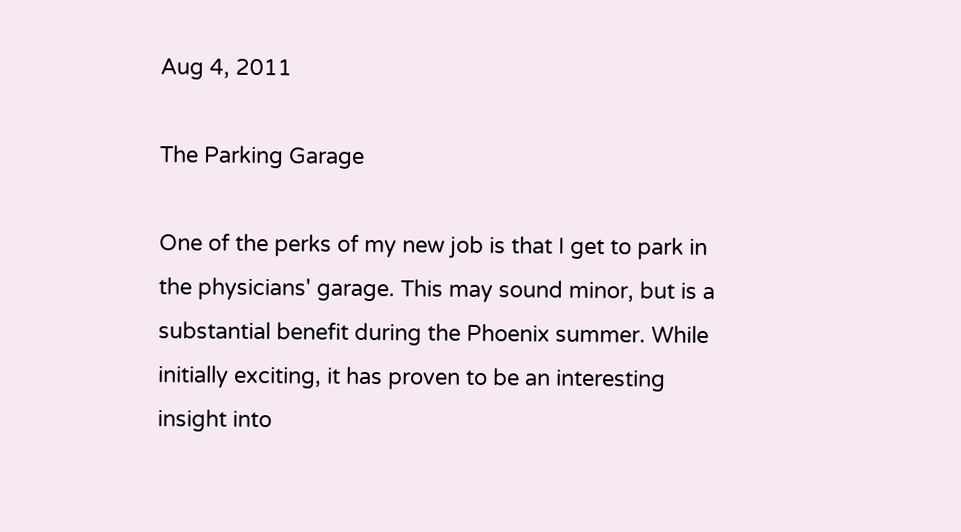Aug 4, 2011

The Parking Garage

One of the perks of my new job is that I get to park in the physicians' garage. This may sound minor, but is a substantial benefit during the Phoenix summer. While initially exciting, it has proven to be an interesting insight into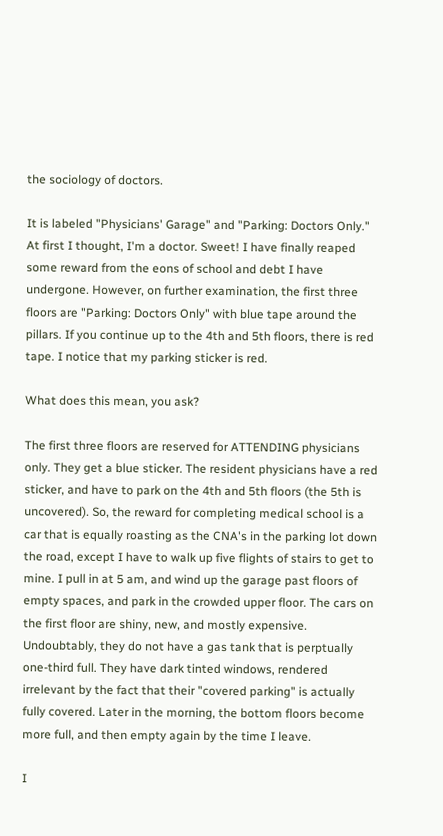the sociology of doctors.

It is labeled "Physicians' Garage" and "Parking: Doctors Only." At first I thought, I'm a doctor. Sweet! I have finally reaped some reward from the eons of school and debt I have undergone. However, on further examination, the first three floors are "Parking: Doctors Only" with blue tape around the pillars. If you continue up to the 4th and 5th floors, there is red tape. I notice that my parking sticker is red.

What does this mean, you ask?

The first three floors are reserved for ATTENDING physicians only. They get a blue sticker. The resident physicians have a red sticker, and have to park on the 4th and 5th floors (the 5th is uncovered). So, the reward for completing medical school is a car that is equally roasting as the CNA's in the parking lot down the road, except I have to walk up five flights of stairs to get to mine. I pull in at 5 am, and wind up the garage past floors of empty spaces, and park in the crowded upper floor. The cars on the first floor are shiny, new, and mostly expensive. Undoubtably, they do not have a gas tank that is perptually one-third full. They have dark tinted windows, rendered irrelevant by the fact that their "covered parking" is actually fully covered. Later in the morning, the bottom floors become more full, and then empty again by the time I leave.

I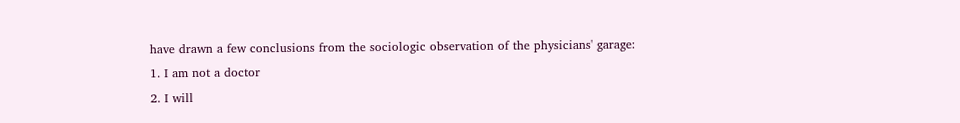have drawn a few conclusions from the sociologic observation of the physicians' garage:
1. I am not a doctor
2. I will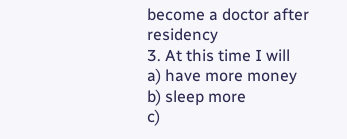become a doctor after residency
3. At this time I will
a) have more money
b) sleep more
c)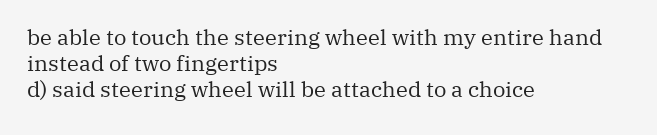be able to touch the steering wheel with my entire hand instead of two fingertips
d) said steering wheel will be attached to a choice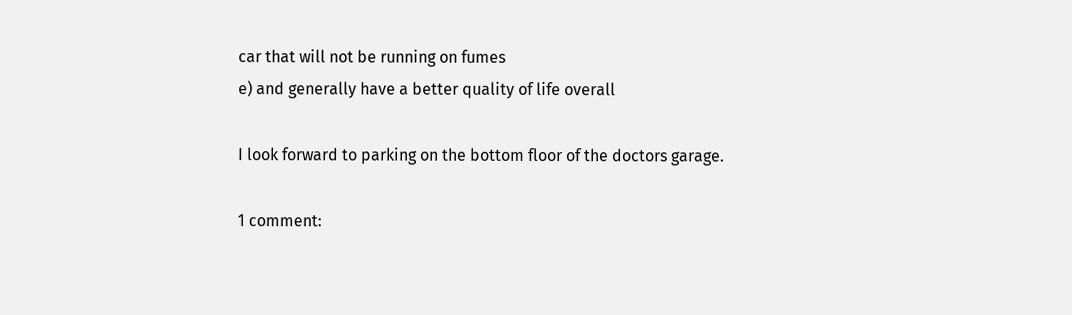car that will not be running on fumes
e) and generally have a better quality of life overall

I look forward to parking on the bottom floor of the doctors garage.

1 comment: